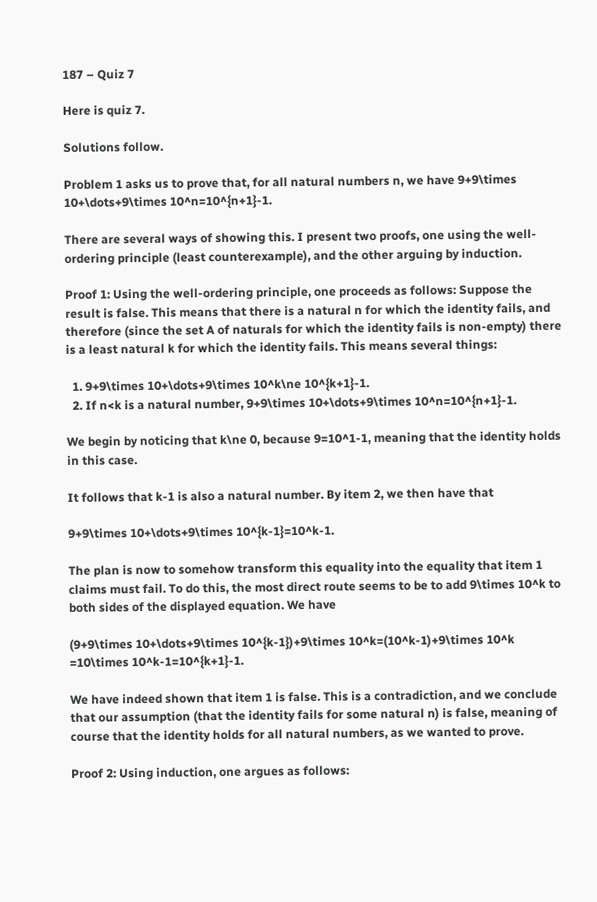187 – Quiz 7

Here is quiz 7.

Solutions follow.

Problem 1 asks us to prove that, for all natural numbers n, we have 9+9\times 10+\dots+9\times 10^n=10^{n+1}-1.

There are several ways of showing this. I present two proofs, one using the well-ordering principle (least counterexample), and the other arguing by induction.

Proof 1: Using the well-ordering principle, one proceeds as follows: Suppose the result is false. This means that there is a natural n for which the identity fails, and therefore (since the set A of naturals for which the identity fails is non-empty) there is a least natural k for which the identity fails. This means several things:

  1. 9+9\times 10+\dots+9\times 10^k\ne 10^{k+1}-1.
  2. If n<k is a natural number, 9+9\times 10+\dots+9\times 10^n=10^{n+1}-1.

We begin by noticing that k\ne 0, because 9=10^1-1, meaning that the identity holds in this case.

It follows that k-1 is also a natural number. By item 2, we then have that

9+9\times 10+\dots+9\times 10^{k-1}=10^k-1.

The plan is now to somehow transform this equality into the equality that item 1 claims must fail. To do this, the most direct route seems to be to add 9\times 10^k to both sides of the displayed equation. We have

(9+9\times 10+\dots+9\times 10^{k-1})+9\times 10^k=(10^k-1)+9\times 10^k =10\times 10^k-1=10^{k+1}-1.

We have indeed shown that item 1 is false. This is a contradiction, and we conclude that our assumption (that the identity fails for some natural n) is false, meaning of course that the identity holds for all natural numbers, as we wanted to prove.

Proof 2: Using induction, one argues as follows: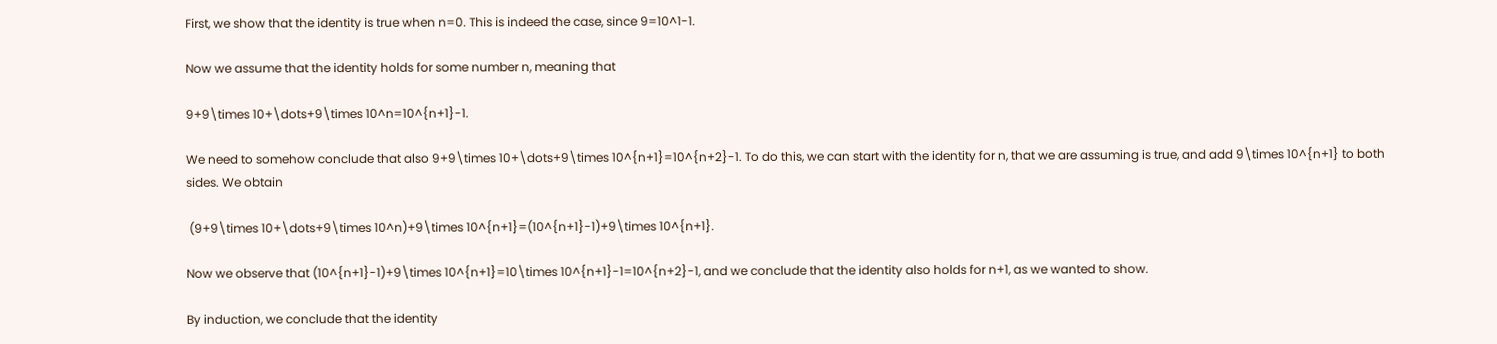First, we show that the identity is true when n=0. This is indeed the case, since 9=10^1-1.

Now we assume that the identity holds for some number n, meaning that

9+9\times 10+\dots+9\times 10^n=10^{n+1}-1.

We need to somehow conclude that also 9+9\times 10+\dots+9\times 10^{n+1}=10^{n+2}-1. To do this, we can start with the identity for n, that we are assuming is true, and add 9\times 10^{n+1} to both sides. We obtain

 (9+9\times 10+\dots+9\times 10^n)+9\times 10^{n+1}=(10^{n+1}-1)+9\times 10^{n+1}.

Now we observe that (10^{n+1}-1)+9\times 10^{n+1}=10\times 10^{n+1}-1=10^{n+2}-1, and we conclude that the identity also holds for n+1, as we wanted to show.

By induction, we conclude that the identity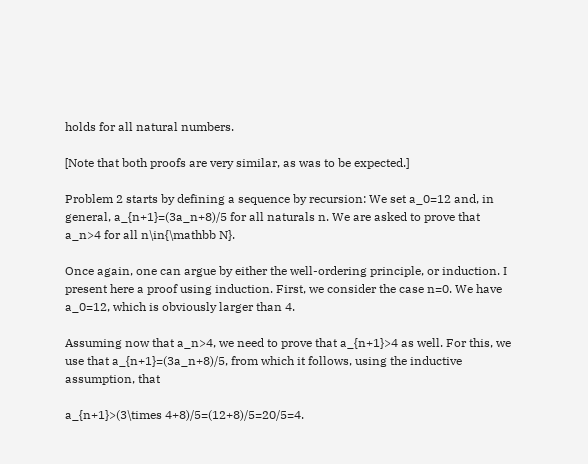holds for all natural numbers.

[Note that both proofs are very similar, as was to be expected.]

Problem 2 starts by defining a sequence by recursion: We set a_0=12 and, in general, a_{n+1}=(3a_n+8)/5 for all naturals n. We are asked to prove that a_n>4 for all n\in{\mathbb N}.

Once again, one can argue by either the well-ordering principle, or induction. I present here a proof using induction. First, we consider the case n=0. We have a_0=12, which is obviously larger than 4.

Assuming now that a_n>4, we need to prove that a_{n+1}>4 as well. For this, we use that a_{n+1}=(3a_n+8)/5, from which it follows, using the inductive assumption, that

a_{n+1}>(3\times 4+8)/5=(12+8)/5=20/5=4.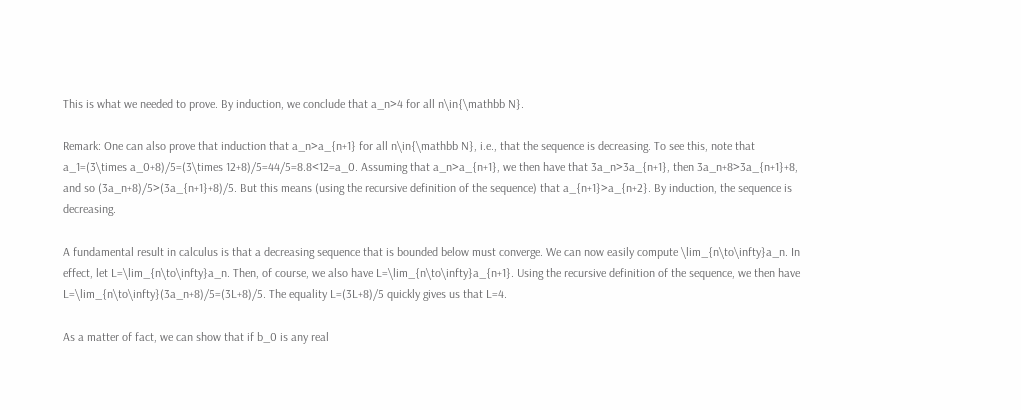This is what we needed to prove. By induction, we conclude that a_n>4 for all n\in{\mathbb N}.

Remark: One can also prove that induction that a_n>a_{n+1} for all n\in{\mathbb N}, i.e., that the sequence is decreasing. To see this, note that a_1=(3\times a_0+8)/5=(3\times 12+8)/5=44/5=8.8<12=a_0. Assuming that a_n>a_{n+1}, we then have that 3a_n>3a_{n+1}, then 3a_n+8>3a_{n+1}+8, and so (3a_n+8)/5>(3a_{n+1}+8)/5. But this means (using the recursive definition of the sequence) that a_{n+1}>a_{n+2}. By induction, the sequence is decreasing.

A fundamental result in calculus is that a decreasing sequence that is bounded below must converge. We can now easily compute \lim_{n\to\infty}a_n. In effect, let L=\lim_{n\to\infty}a_n. Then, of course, we also have L=\lim_{n\to\infty}a_{n+1}. Using the recursive definition of the sequence, we then have L=\lim_{n\to\infty}(3a_n+8)/5=(3L+8)/5. The equality L=(3L+8)/5 quickly gives us that L=4.

As a matter of fact, we can show that if b_0 is any real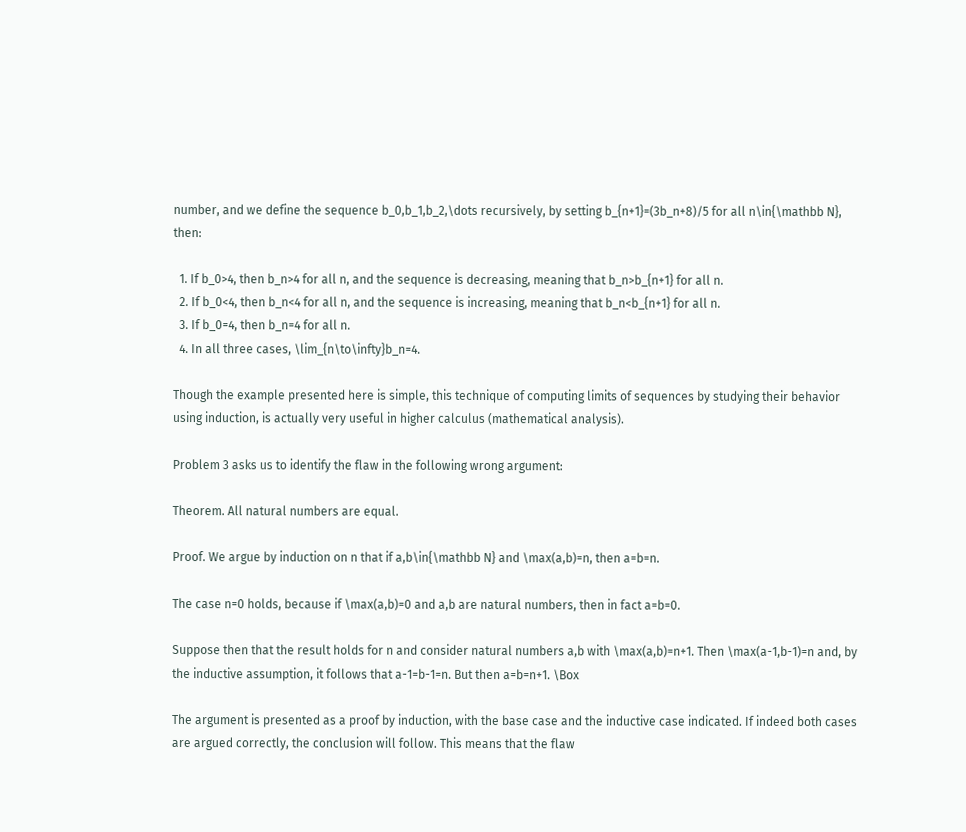number, and we define the sequence b_0,b_1,b_2,\dots recursively, by setting b_{n+1}=(3b_n+8)/5 for all n\in{\mathbb N}, then:

  1. If b_0>4, then b_n>4 for all n, and the sequence is decreasing, meaning that b_n>b_{n+1} for all n.
  2. If b_0<4, then b_n<4 for all n, and the sequence is increasing, meaning that b_n<b_{n+1} for all n.
  3. If b_0=4, then b_n=4 for all n.
  4. In all three cases, \lim_{n\to\infty}b_n=4.

Though the example presented here is simple, this technique of computing limits of sequences by studying their behavior using induction, is actually very useful in higher calculus (mathematical analysis).

Problem 3 asks us to identify the flaw in the following wrong argument:

Theorem. All natural numbers are equal.

Proof. We argue by induction on n that if a,b\in{\mathbb N} and \max(a,b)=n, then a=b=n.

The case n=0 holds, because if \max(a,b)=0 and a,b are natural numbers, then in fact a=b=0.

Suppose then that the result holds for n and consider natural numbers a,b with \max(a,b)=n+1. Then \max(a-1,b-1)=n and, by the inductive assumption, it follows that a-1=b-1=n. But then a=b=n+1. \Box

The argument is presented as a proof by induction, with the base case and the inductive case indicated. If indeed both cases are argued correctly, the conclusion will follow. This means that the flaw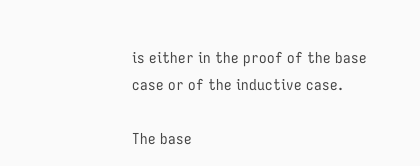is either in the proof of the base case or of the inductive case.

The base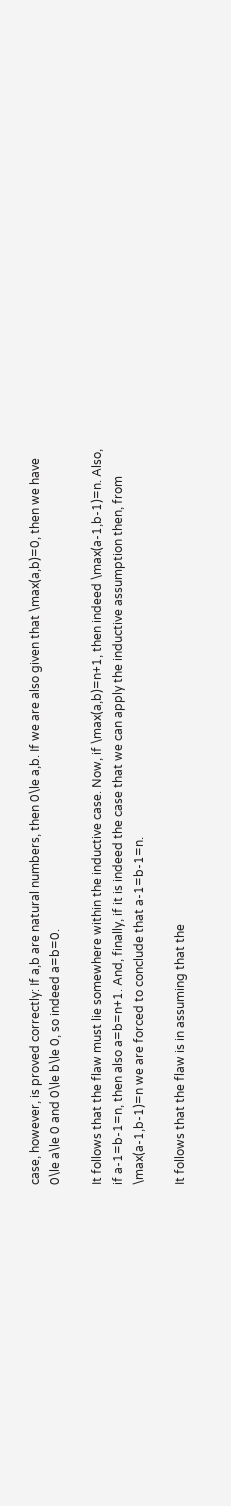case, however, is proved correctly: If a,b are natural numbers, then 0\le a,b. If we are also given that \max(a,b)=0, then we have 0\le a\le 0 and 0\le b\le 0, so indeed a=b=0.

It follows that the flaw must lie somewhere within the inductive case. Now, if \max(a,b)=n+1, then indeed \max(a-1,b-1)=n. Also, if a-1=b-1=n, then also a=b=n+1. And, finally, if it is indeed the case that we can apply the inductive assumption then, from \max(a-1,b-1)=n we are forced to conclude that a-1=b-1=n.

It follows that the flaw is in assuming that the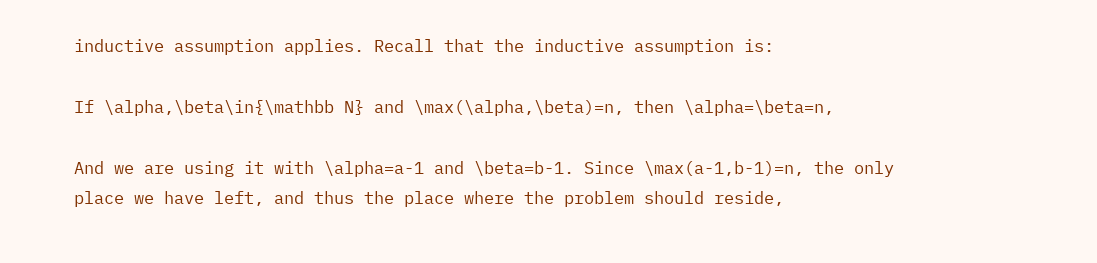inductive assumption applies. Recall that the inductive assumption is:

If \alpha,\beta\in{\mathbb N} and \max(\alpha,\beta)=n, then \alpha=\beta=n,

And we are using it with \alpha=a-1 and \beta=b-1. Since \max(a-1,b-1)=n, the only place we have left, and thus the place where the problem should reside,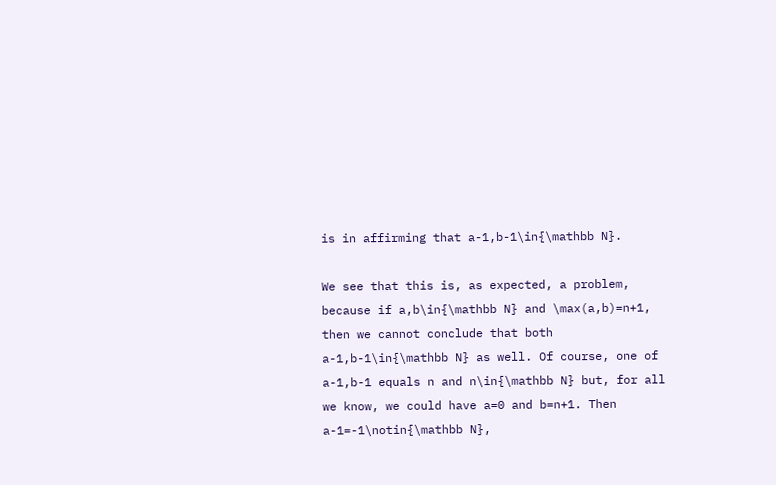is in affirming that a-1,b-1\in{\mathbb N}.

We see that this is, as expected, a problem, because if a,b\in{\mathbb N} and \max(a,b)=n+1, then we cannot conclude that both a-1,b-1\in{\mathbb N} as well. Of course, one of a-1,b-1 equals n and n\in{\mathbb N} but, for all we know, we could have a=0 and b=n+1. Then a-1=-1\notin{\mathbb N},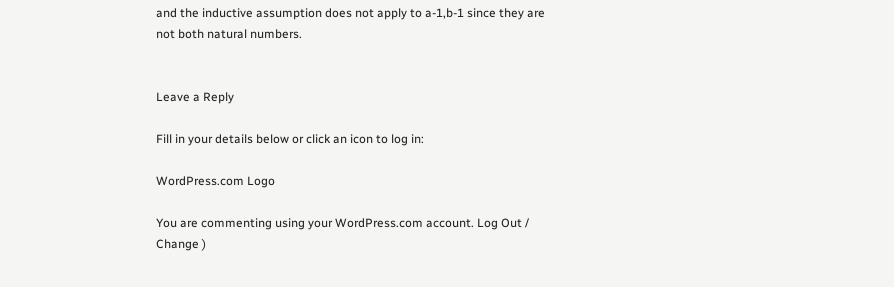and the inductive assumption does not apply to a-1,b-1 since they are not both natural numbers.


Leave a Reply

Fill in your details below or click an icon to log in:

WordPress.com Logo

You are commenting using your WordPress.com account. Log Out /  Change )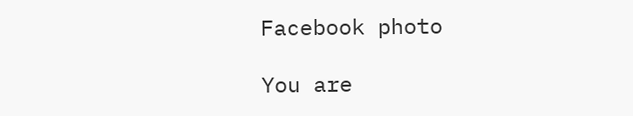Facebook photo

You are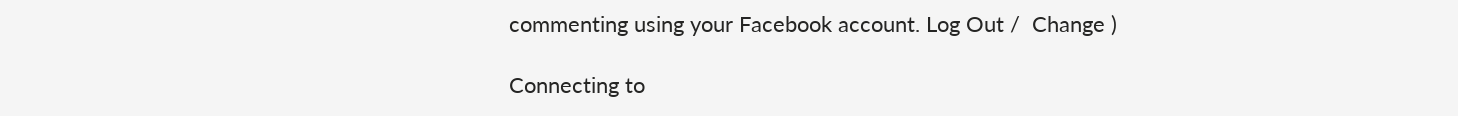commenting using your Facebook account. Log Out /  Change )

Connecting to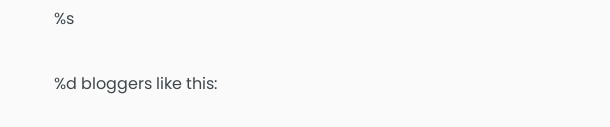%s

%d bloggers like this: